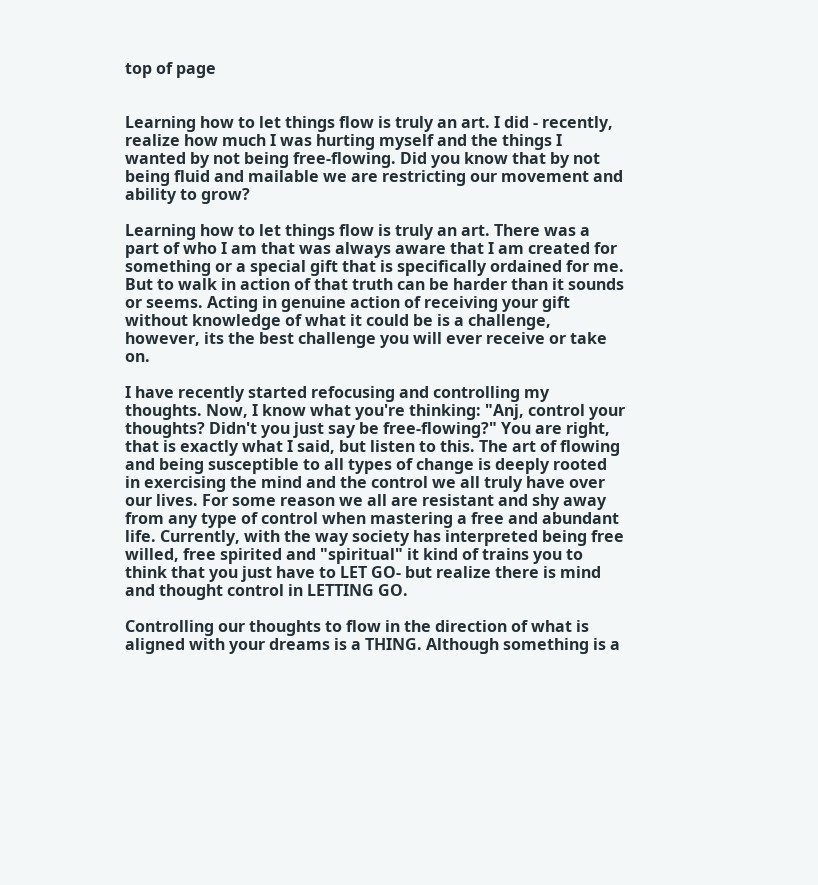top of page


Learning how to let things flow is truly an art. I did - recently, realize how much I was hurting myself and the things I wanted by not being free-flowing. Did you know that by not being fluid and mailable we are restricting our movement and ability to grow?

Learning how to let things flow is truly an art. There was a part of who I am that was always aware that I am created for something or a special gift that is specifically ordained for me. But to walk in action of that truth can be harder than it sounds or seems. Acting in genuine action of receiving your gift without knowledge of what it could be is a challenge, however, its the best challenge you will ever receive or take on.

I have recently started refocusing and controlling my thoughts. Now, I know what you're thinking: "Anj, control your thoughts? Didn't you just say be free-flowing?" You are right, that is exactly what I said, but listen to this. The art of flowing and being susceptible to all types of change is deeply rooted in exercising the mind and the control we all truly have over our lives. For some reason we all are resistant and shy away from any type of control when mastering a free and abundant life. Currently, with the way society has interpreted being free willed, free spirited and "spiritual" it kind of trains you to think that you just have to LET GO- but realize there is mind and thought control in LETTING GO.

Controlling our thoughts to flow in the direction of what is aligned with your dreams is a THING. Although something is a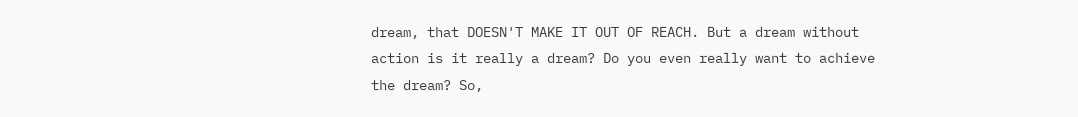dream, that DOESN'T MAKE IT OUT OF REACH. But a dream without action is it really a dream? Do you even really want to achieve the dream? So,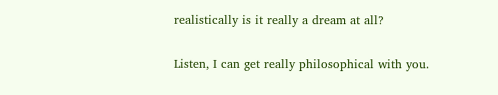realistically is it really a dream at all?

Listen, I can get really philosophical with you.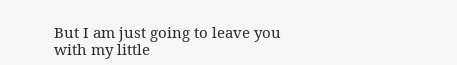But I am just going to leave you with my little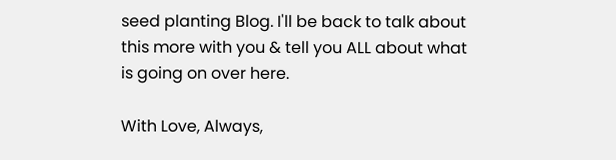seed planting Blog. I'll be back to talk about this more with you & tell you ALL about what is going on over here.

With Love, Always,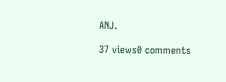ANJ.

37 views0 comments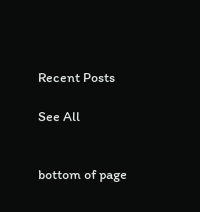Recent Posts

See All


bottom of page